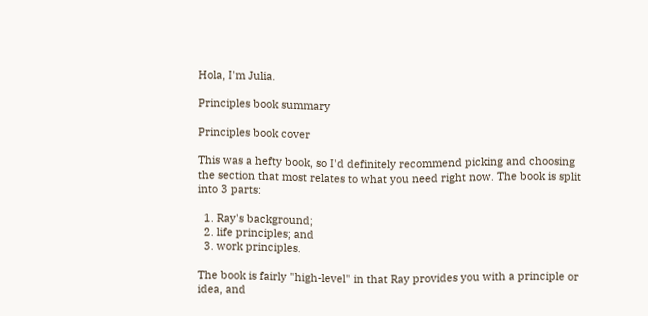Hola, I'm Julia.

Principles book summary

Principles book cover

This was a hefty book, so I'd definitely recommend picking and choosing the section that most relates to what you need right now. The book is split into 3 parts:

  1. Ray's background;
  2. life principles; and
  3. work principles.

The book is fairly "high-level" in that Ray provides you with a principle or idea, and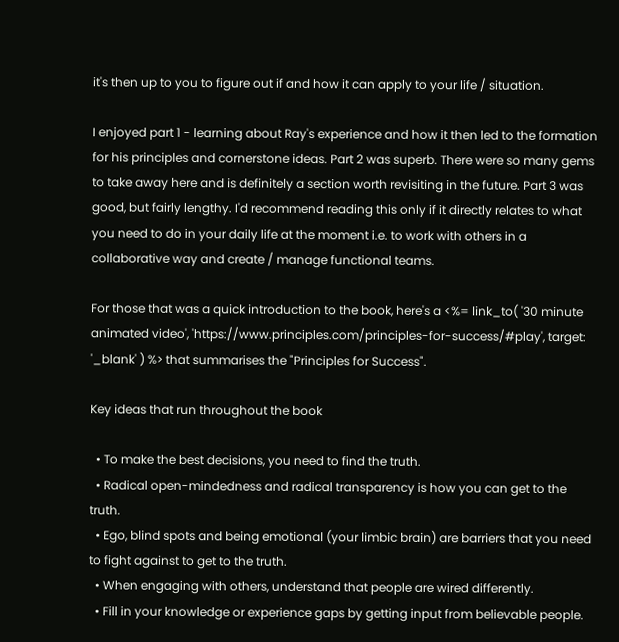it's then up to you to figure out if and how it can apply to your life / situation.

I enjoyed part 1 - learning about Ray's experience and how it then led to the formation for his principles and cornerstone ideas. Part 2 was superb. There were so many gems to take away here and is definitely a section worth revisiting in the future. Part 3 was good, but fairly lengthy. I'd recommend reading this only if it directly relates to what you need to do in your daily life at the moment i.e. to work with others in a collaborative way and create / manage functional teams.

For those that was a quick introduction to the book, here's a <%= link_to( '30 minute animated video', 'https://www.principles.com/principles-for-success/#play', target: '_blank' ) %> that summarises the "Principles for Success".

Key ideas that run throughout the book

  • To make the best decisions, you need to find the truth.
  • Radical open-mindedness and radical transparency is how you can get to the truth.
  • Ego, blind spots and being emotional (your limbic brain) are barriers that you need to fight against to get to the truth.
  • When engaging with others, understand that people are wired differently.
  • Fill in your knowledge or experience gaps by getting input from believable people.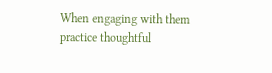When engaging with them practice thoughtful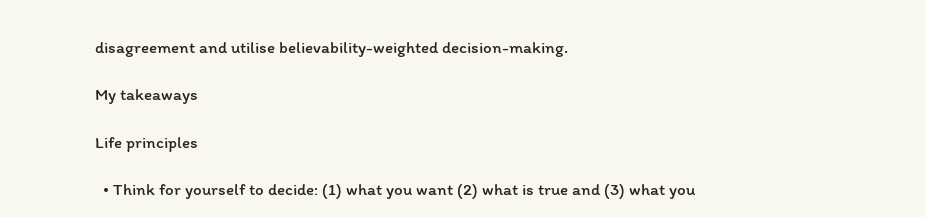disagreement and utilise believability-weighted decision-making.

My takeaways

Life principles

  • Think for yourself to decide: (1) what you want (2) what is true and (3) what you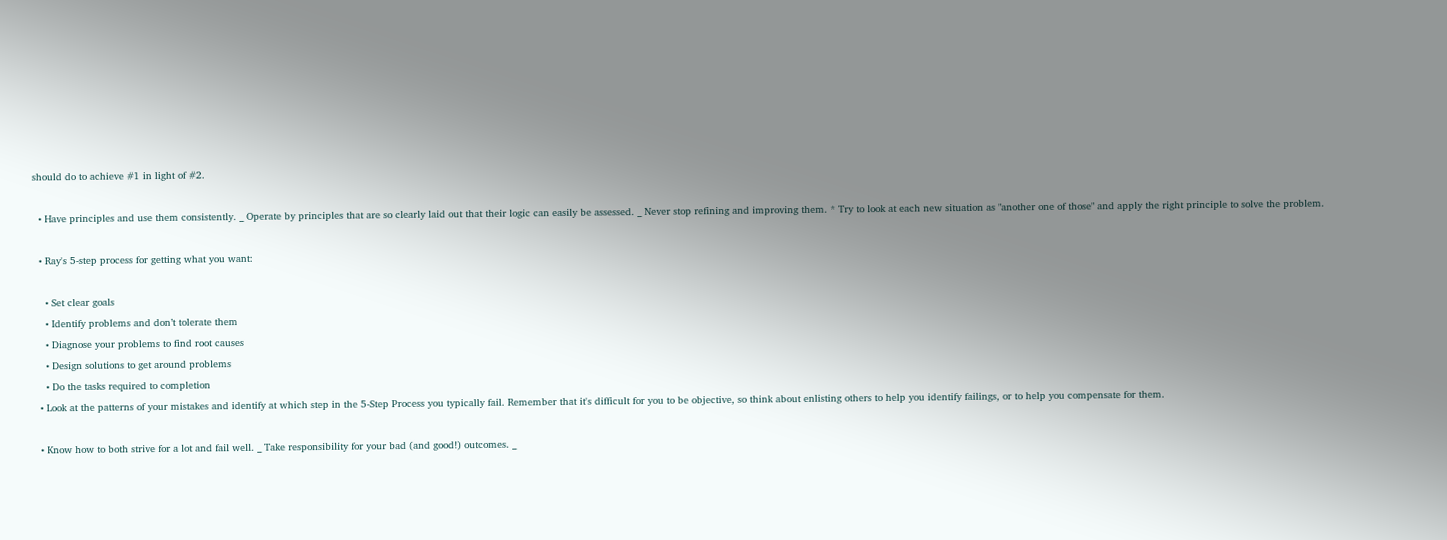should do to achieve #1 in light of #2.

  • Have principles and use them consistently. _ Operate by principles that are so clearly laid out that their logic can easily be assessed. _ Never stop refining and improving them. * Try to look at each new situation as "another one of those" and apply the right principle to solve the problem.

  • Ray's 5-step process for getting what you want:

    • Set clear goals
    • Identify problems and don’t tolerate them
    • Diagnose your problems to find root causes
    • Design solutions to get around problems
    • Do the tasks required to completion
  • Look at the patterns of your mistakes and identify at which step in the 5-Step Process you typically fail. Remember that it's difficult for you to be objective, so think about enlisting others to help you identify failings, or to help you compensate for them.

  • Know how to both strive for a lot and fail well. _ Take responsibility for your bad (and good!) outcomes. _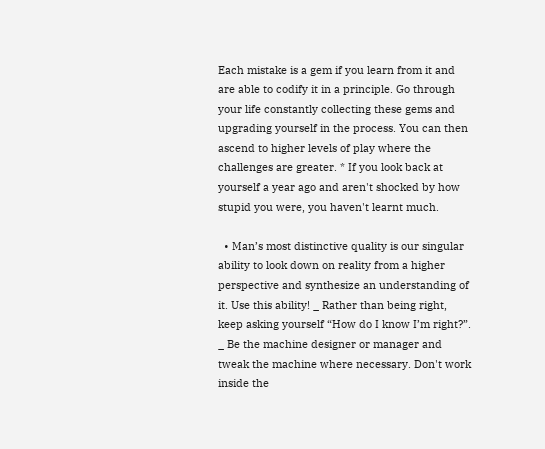Each mistake is a gem if you learn from it and are able to codify it in a principle. Go through your life constantly collecting these gems and upgrading yourself in the process. You can then ascend to higher levels of play where the challenges are greater. * If you look back at yourself a year ago and aren't shocked by how stupid you were, you haven't learnt much.

  • Man’s most distinctive quality is our singular ability to look down on reality from a higher perspective and synthesize an understanding of it. Use this ability! _ Rather than being right, keep asking yourself “How do I know I’m right?”. _ Be the machine designer or manager and tweak the machine where necessary. Don't work inside the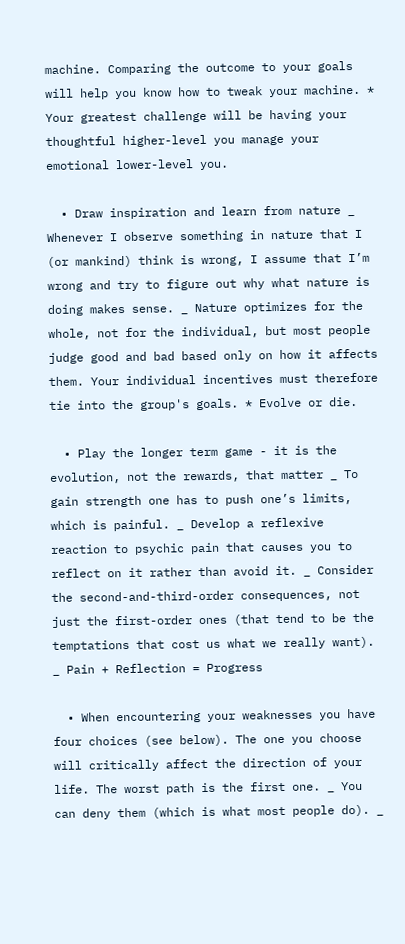machine. Comparing the outcome to your goals will help you know how to tweak your machine. * Your greatest challenge will be having your thoughtful higher-level you manage your emotional lower-level you.

  • Draw inspiration and learn from nature _ Whenever I observe something in nature that I (or mankind) think is wrong, I assume that I’m wrong and try to figure out why what nature is doing makes sense. _ Nature optimizes for the whole, not for the individual, but most people judge good and bad based only on how it affects them. Your individual incentives must therefore tie into the group's goals. * Evolve or die.

  • Play the longer term game - it is the evolution, not the rewards, that matter _ To gain strength one has to push one’s limits, which is painful. _ Develop a reflexive reaction to psychic pain that causes you to reflect on it rather than avoid it. _ Consider the second-and-third-order consequences, not just the first-order ones (that tend to be the temptations that cost us what we really want). _ Pain + Reflection = Progress

  • When encountering your weaknesses you have four choices (see below). The one you choose will critically affect the direction of your life. The worst path is the first one. _ You can deny them (which is what most people do). _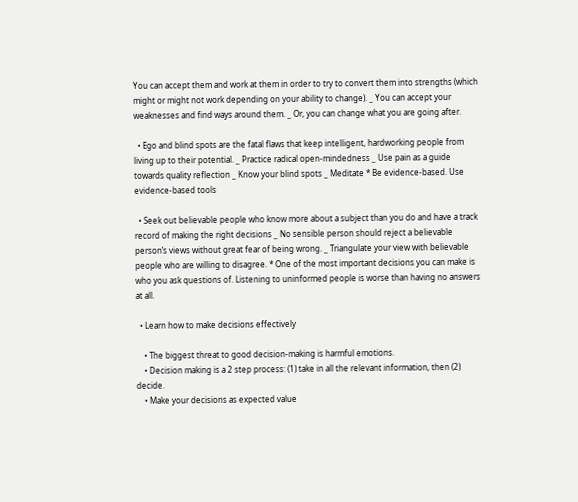You can accept them and work at them in order to try to convert them into strengths (which might or might not work depending on your ability to change). _ You can accept your weaknesses and find ways around them. _ Or, you can change what you are going after.

  • Ego and blind spots are the fatal flaws that keep intelligent, hardworking people from living up to their potential. _ Practice radical open-mindedness _ Use pain as a guide towards quality reflection _ Know your blind spots _ Meditate * Be evidence-based. Use evidence-based tools

  • Seek out believable people who know more about a subject than you do and have a track record of making the right decisions _ No sensible person should reject a believable person’s views without great fear of being wrong. _ Triangulate your view with believable people who are willing to disagree. * One of the most important decisions you can make is who you ask questions of. Listening to uninformed people is worse than having no answers at all.

  • Learn how to make decisions effectively

    • The biggest threat to good decision-making is harmful emotions.
    • Decision making is a 2 step process: (1) take in all the relevant information, then (2) decide.
    • Make your decisions as expected value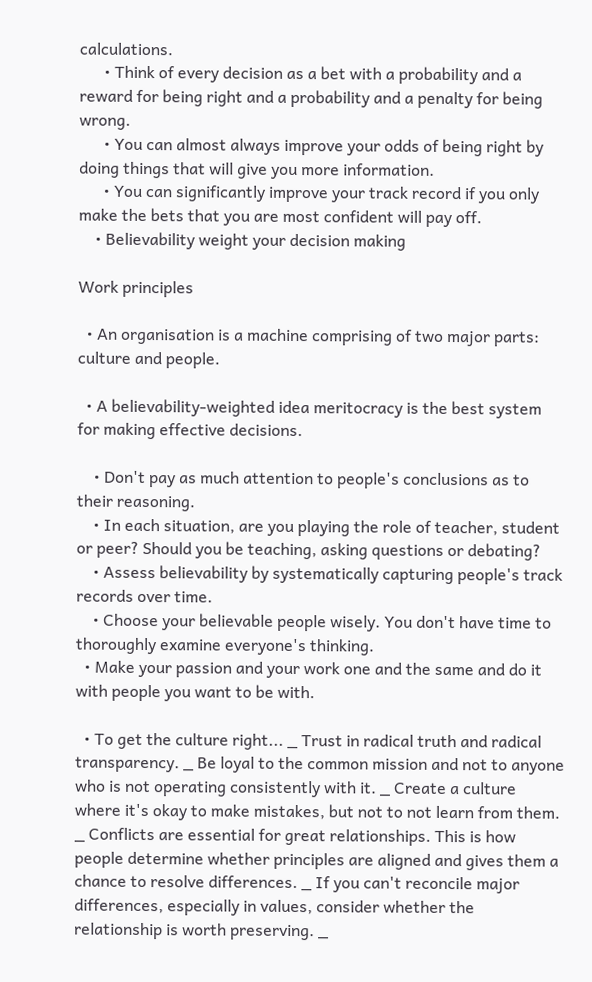calculations.
      • Think of every decision as a bet with a probability and a reward for being right and a probability and a penalty for being wrong.
      • You can almost always improve your odds of being right by doing things that will give you more information.
      • You can significantly improve your track record if you only make the bets that you are most confident will pay off.
    • Believability weight your decision making

Work principles

  • An organisation is a machine comprising of two major parts: culture and people.

  • A believability-weighted idea meritocracy is the best system for making effective decisions.

    • Don't pay as much attention to people's conclusions as to their reasoning.
    • In each situation, are you playing the role of teacher, student or peer? Should you be teaching, asking questions or debating?
    • Assess believability by systematically capturing people's track records over time.
    • Choose your believable people wisely. You don't have time to thoroughly examine everyone's thinking.
  • Make your passion and your work one and the same and do it with people you want to be with.

  • To get the culture right... _ Trust in radical truth and radical transparency. _ Be loyal to the common mission and not to anyone who is not operating consistently with it. _ Create a culture where it's okay to make mistakes, but not to not learn from them. _ Conflicts are essential for great relationships. This is how people determine whether principles are aligned and gives them a chance to resolve differences. _ If you can't reconcile major differences, especially in values, consider whether the relationship is worth preserving. _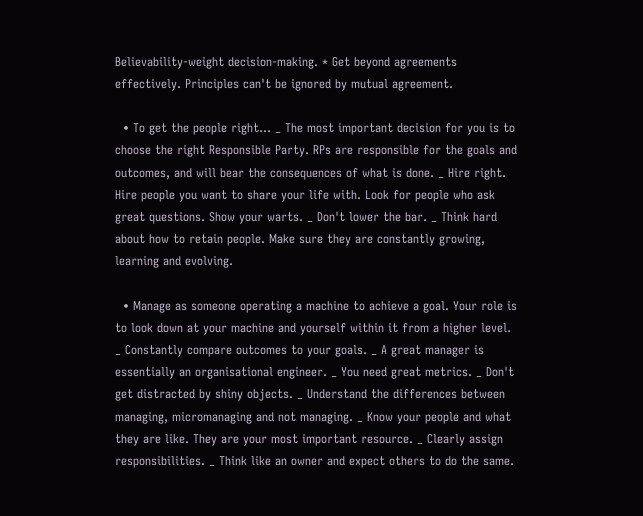Believability-weight decision-making. * Get beyond agreements effectively. Principles can't be ignored by mutual agreement.

  • To get the people right... _ The most important decision for you is to choose the right Responsible Party. RPs are responsible for the goals and outcomes, and will bear the consequences of what is done. _ Hire right. Hire people you want to share your life with. Look for people who ask great questions. Show your warts. _ Don't lower the bar. _ Think hard about how to retain people. Make sure they are constantly growing, learning and evolving.

  • Manage as someone operating a machine to achieve a goal. Your role is to look down at your machine and yourself within it from a higher level. _ Constantly compare outcomes to your goals. _ A great manager is essentially an organisational engineer. _ You need great metrics. _ Don't get distracted by shiny objects. _ Understand the differences between managing, micromanaging and not managing. _ Know your people and what they are like. They are your most important resource. _ Clearly assign responsibilities. _ Think like an owner and expect others to do the same.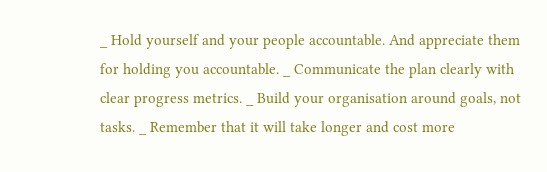_ Hold yourself and your people accountable. And appreciate them for holding you accountable. _ Communicate the plan clearly with clear progress metrics. _ Build your organisation around goals, not tasks. _ Remember that it will take longer and cost more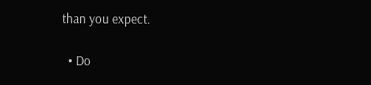than you expect.

  • Do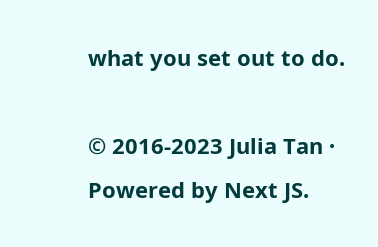what you set out to do.

© 2016-2023 Julia Tan · Powered by Next JS.